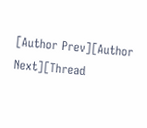[Author Prev][Author Next][Thread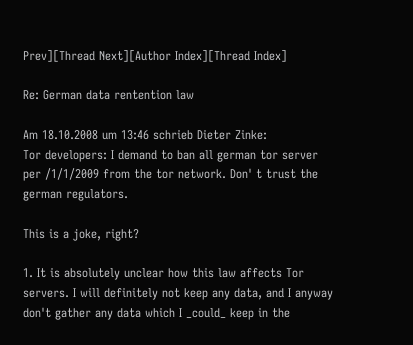Prev][Thread Next][Author Index][Thread Index]

Re: German data rentention law

Am 18.10.2008 um 13:46 schrieb Dieter Zinke:
Tor developers: I demand to ban all german tor server per /1/1/2009 from the tor network. Don' t trust the german regulators.

This is a joke, right?

1. It is absolutely unclear how this law affects Tor servers. I will definitely not keep any data, and I anyway don't gather any data which I _could_ keep in the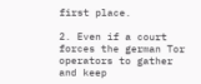first place.

2. Even if a court forces the german Tor operators to gather and keep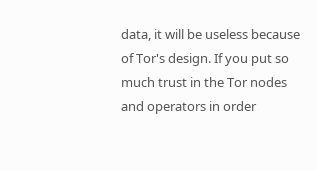data, it will be useless because of Tor's design. If you put so much trust in the Tor nodes and operators in order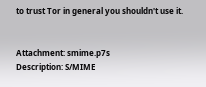to trust Tor in general you shouldn't use it.


Attachment: smime.p7s
Description: S/MIME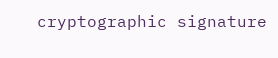cryptographic signature